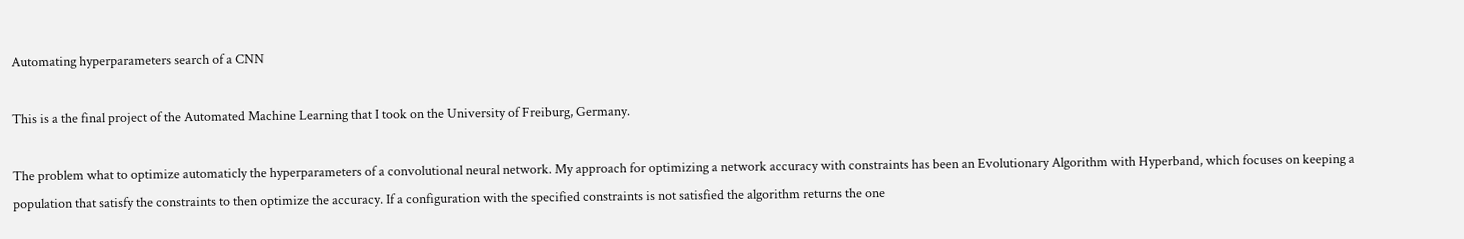Automating hyperparameters search of a CNN

This is a the final project of the Automated Machine Learning that I took on the University of Freiburg, Germany.

The problem what to optimize automaticly the hyperparameters of a convolutional neural network. My approach for optimizing a network accuracy with constraints has been an Evolutionary Algorithm with Hyperband, which focuses on keeping a population that satisfy the constraints to then optimize the accuracy. If a configuration with the specified constraints is not satisfied the algorithm returns the one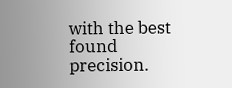with the best found precision.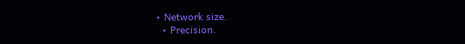• Network size.
  • Precision.